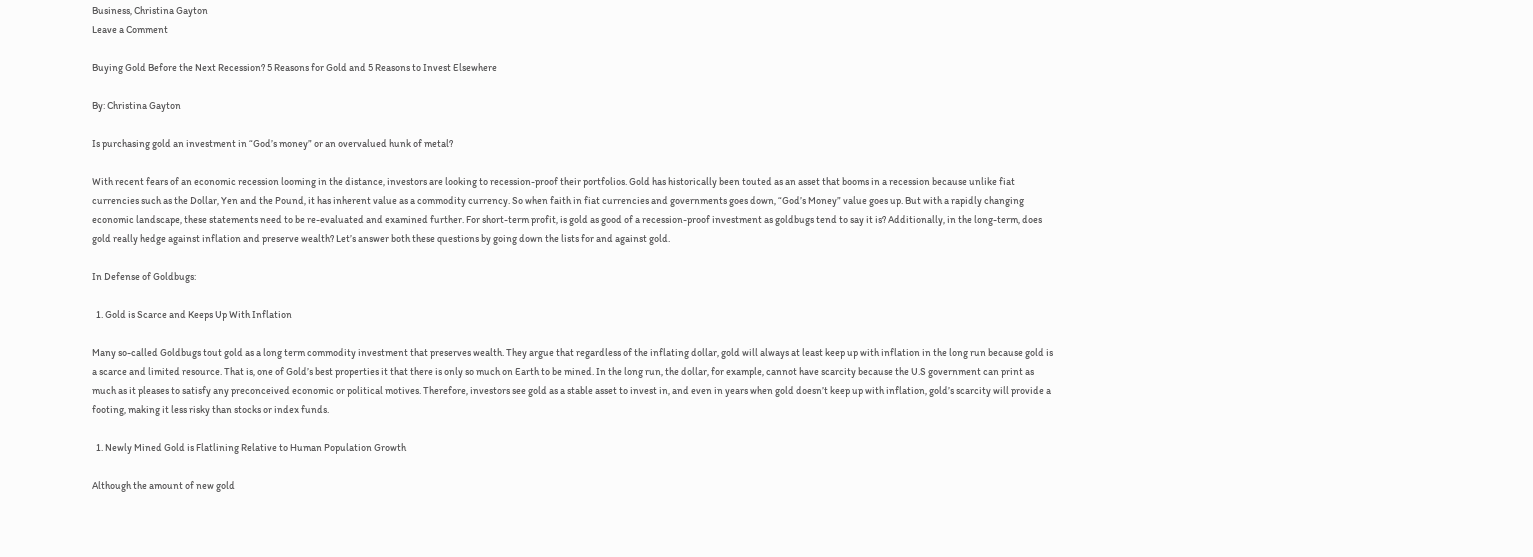Business, Christina Gayton
Leave a Comment

Buying Gold Before the Next Recession? 5 Reasons for Gold and 5 Reasons to Invest Elsewhere

By: Christina Gayton

Is purchasing gold an investment in “God’s money” or an overvalued hunk of metal?

With recent fears of an economic recession looming in the distance, investors are looking to recession-proof their portfolios. Gold has historically been touted as an asset that booms in a recession because unlike fiat currencies such as the Dollar, Yen and the Pound, it has inherent value as a commodity currency. So when faith in fiat currencies and governments goes down, “God’s Money” value goes up. But with a rapidly changing economic landscape, these statements need to be re-evaluated and examined further. For short-term profit, is gold as good of a recession-proof investment as goldbugs tend to say it is? Additionally, in the long-term, does gold really hedge against inflation and preserve wealth? Let’s answer both these questions by going down the lists for and against gold.

In Defense of Goldbugs:

  1. Gold is Scarce and Keeps Up With Inflation

Many so-called Goldbugs tout gold as a long term commodity investment that preserves wealth. They argue that regardless of the inflating dollar, gold will always at least keep up with inflation in the long run because gold is a scarce and limited resource. That is, one of Gold’s best properties it that there is only so much on Earth to be mined. In the long run, the dollar, for example, cannot have scarcity because the U.S government can print as much as it pleases to satisfy any preconceived economic or political motives. Therefore, investors see gold as a stable asset to invest in, and even in years when gold doesn’t keep up with inflation, gold’s scarcity will provide a footing, making it less risky than stocks or index funds.

  1. Newly Mined Gold is Flatlining Relative to Human Population Growth

Although the amount of new gold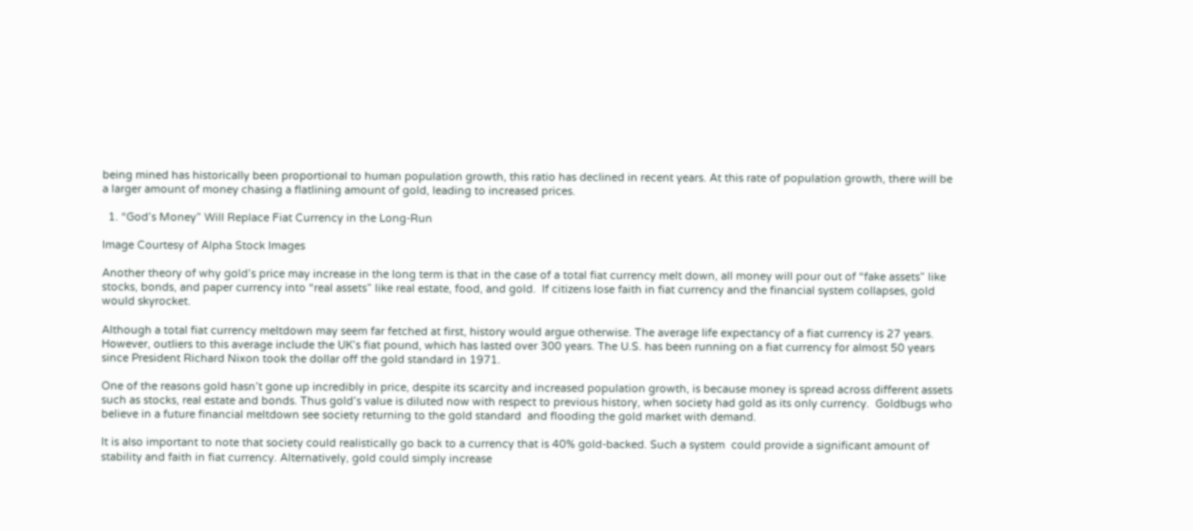being mined has historically been proportional to human population growth, this ratio has declined in recent years. At this rate of population growth, there will be a larger amount of money chasing a flatlining amount of gold, leading to increased prices.

  1. “God’s Money” Will Replace Fiat Currency in the Long-Run

Image Courtesy of Alpha Stock Images

Another theory of why gold’s price may increase in the long term is that in the case of a total fiat currency melt down, all money will pour out of “fake assets” like stocks, bonds, and paper currency into “real assets” like real estate, food, and gold.  If citizens lose faith in fiat currency and the financial system collapses, gold would skyrocket.

Although a total fiat currency meltdown may seem far fetched at first, history would argue otherwise. The average life expectancy of a fiat currency is 27 years. However, outliers to this average include the UK’s fiat pound, which has lasted over 300 years. The U.S. has been running on a fiat currency for almost 50 years since President Richard Nixon took the dollar off the gold standard in 1971.

One of the reasons gold hasn’t gone up incredibly in price, despite its scarcity and increased population growth, is because money is spread across different assets such as stocks, real estate and bonds. Thus gold’s value is diluted now with respect to previous history, when society had gold as its only currency.  Goldbugs who believe in a future financial meltdown see society returning to the gold standard  and flooding the gold market with demand.

It is also important to note that society could realistically go back to a currency that is 40% gold-backed. Such a system  could provide a significant amount of stability and faith in fiat currency. Alternatively, gold could simply increase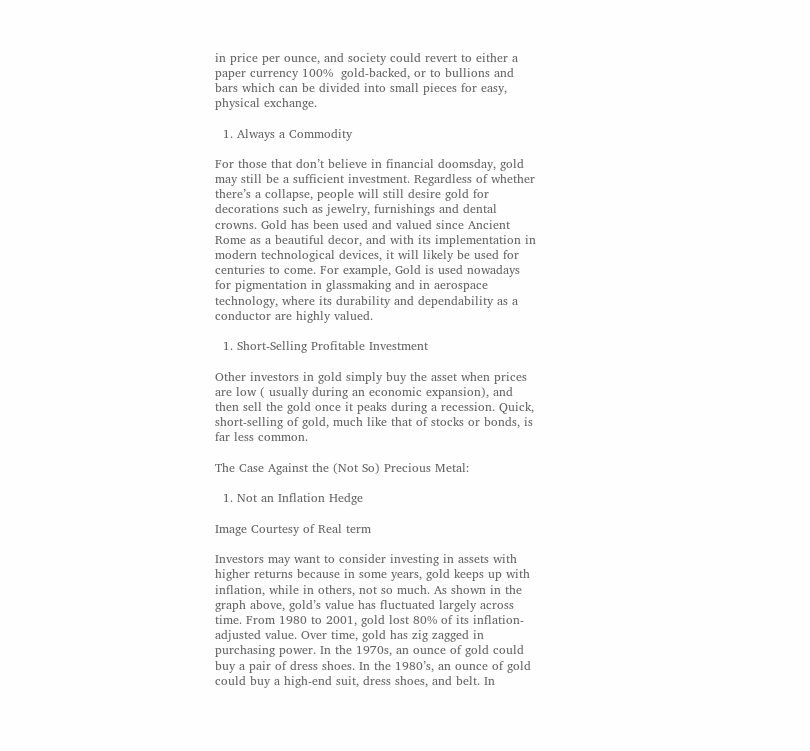in price per ounce, and society could revert to either a paper currency 100%  gold-backed, or to bullions and bars which can be divided into small pieces for easy, physical exchange.

  1. Always a Commodity

For those that don’t believe in financial doomsday, gold may still be a sufficient investment. Regardless of whether there’s a collapse, people will still desire gold for decorations such as jewelry, furnishings and dental crowns. Gold has been used and valued since Ancient Rome as a beautiful decor, and with its implementation in modern technological devices, it will likely be used for centuries to come. For example, Gold is used nowadays for pigmentation in glassmaking and in aerospace technology, where its durability and dependability as a conductor are highly valued.

  1. Short-Selling Profitable Investment

Other investors in gold simply buy the asset when prices are low ( usually during an economic expansion), and then sell the gold once it peaks during a recession. Quick, short-selling of gold, much like that of stocks or bonds, is far less common.

The Case Against the (Not So) Precious Metal:

  1. Not an Inflation Hedge

Image Courtesy of Real term

Investors may want to consider investing in assets with higher returns because in some years, gold keeps up with inflation, while in others, not so much. As shown in the graph above, gold’s value has fluctuated largely across time. From 1980 to 2001, gold lost 80% of its inflation-adjusted value. Over time, gold has zig zagged in purchasing power. In the 1970s, an ounce of gold could buy a pair of dress shoes. In the 1980’s, an ounce of gold could buy a high-end suit, dress shoes, and belt. In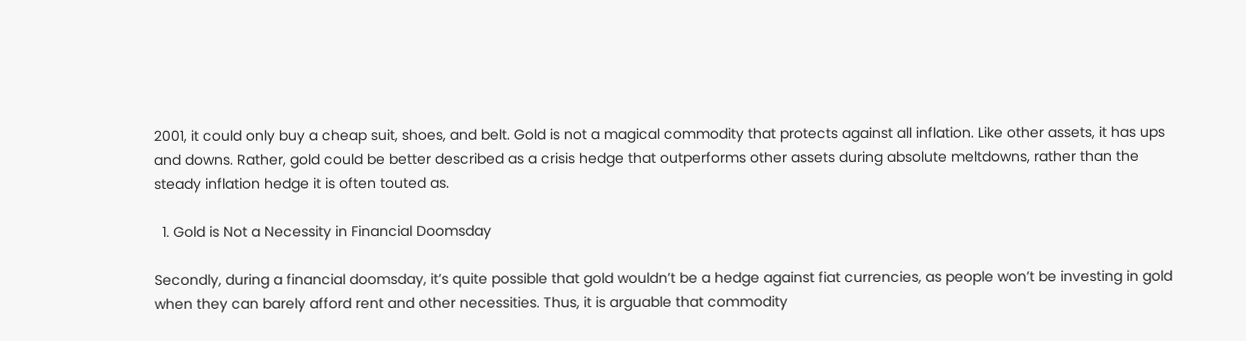2001, it could only buy a cheap suit, shoes, and belt. Gold is not a magical commodity that protects against all inflation. Like other assets, it has ups and downs. Rather, gold could be better described as a crisis hedge that outperforms other assets during absolute meltdowns, rather than the steady inflation hedge it is often touted as.

  1. Gold is Not a Necessity in Financial Doomsday

Secondly, during a financial doomsday, it’s quite possible that gold wouldn’t be a hedge against fiat currencies, as people won’t be investing in gold when they can barely afford rent and other necessities. Thus, it is arguable that commodity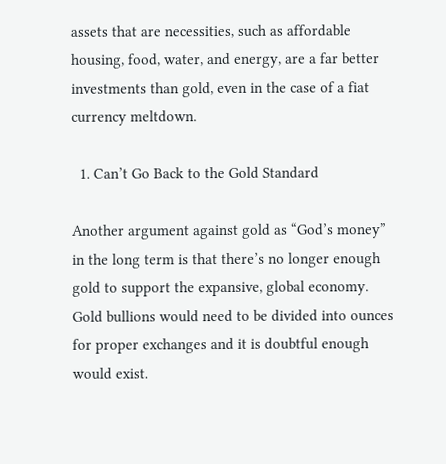assets that are necessities, such as affordable housing, food, water, and energy, are a far better investments than gold, even in the case of a fiat currency meltdown.

  1. Can’t Go Back to the Gold Standard

Another argument against gold as “God’s money” in the long term is that there’s no longer enough gold to support the expansive, global economy. Gold bullions would need to be divided into ounces for proper exchanges and it is doubtful enough would exist.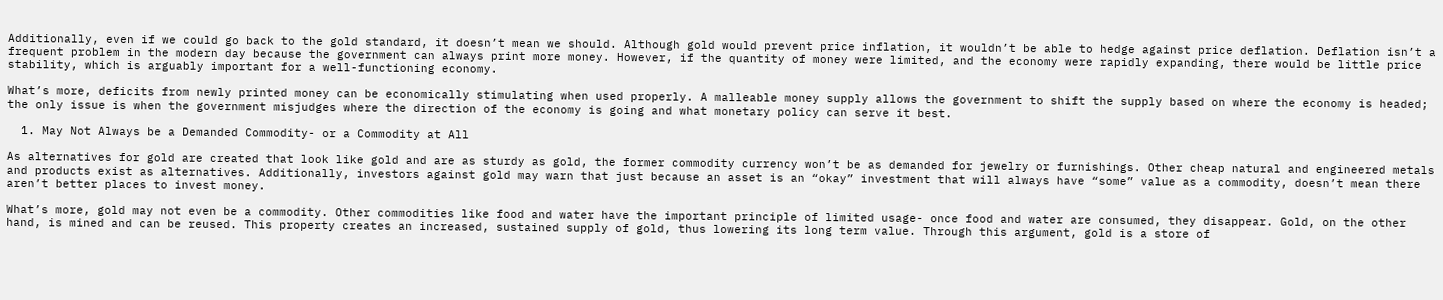Additionally, even if we could go back to the gold standard, it doesn’t mean we should. Although gold would prevent price inflation, it wouldn’t be able to hedge against price deflation. Deflation isn’t a frequent problem in the modern day because the government can always print more money. However, if the quantity of money were limited, and the economy were rapidly expanding, there would be little price stability, which is arguably important for a well-functioning economy.

What’s more, deficits from newly printed money can be economically stimulating when used properly. A malleable money supply allows the government to shift the supply based on where the economy is headed; the only issue is when the government misjudges where the direction of the economy is going and what monetary policy can serve it best.

  1. May Not Always be a Demanded Commodity- or a Commodity at All

As alternatives for gold are created that look like gold and are as sturdy as gold, the former commodity currency won’t be as demanded for jewelry or furnishings. Other cheap natural and engineered metals and products exist as alternatives. Additionally, investors against gold may warn that just because an asset is an “okay” investment that will always have “some” value as a commodity, doesn’t mean there aren’t better places to invest money.

What’s more, gold may not even be a commodity. Other commodities like food and water have the important principle of limited usage- once food and water are consumed, they disappear. Gold, on the other hand, is mined and can be reused. This property creates an increased, sustained supply of gold, thus lowering its long term value. Through this argument, gold is a store of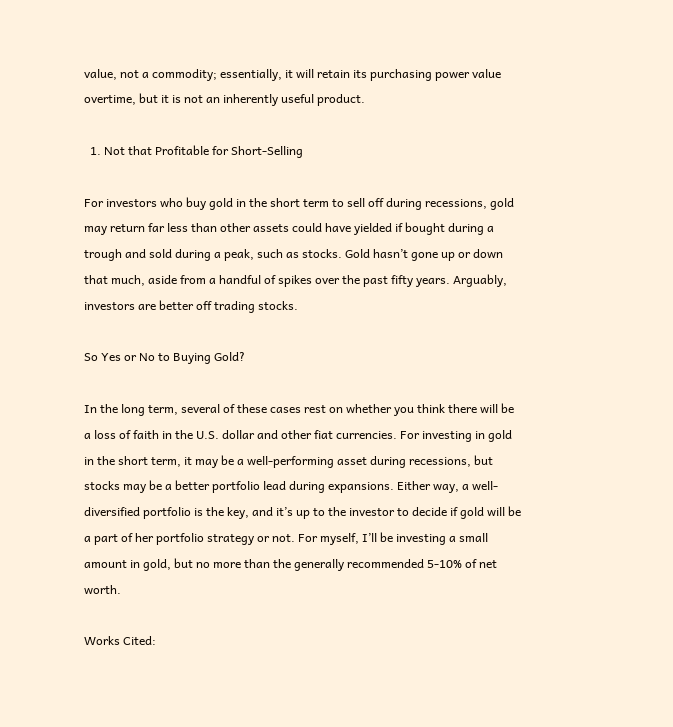value, not a commodity; essentially, it will retain its purchasing power value overtime, but it is not an inherently useful product.

  1. Not that Profitable for Short-Selling

For investors who buy gold in the short term to sell off during recessions, gold may return far less than other assets could have yielded if bought during a trough and sold during a peak, such as stocks. Gold hasn’t gone up or down that much, aside from a handful of spikes over the past fifty years. Arguably, investors are better off trading stocks.

So Yes or No to Buying Gold?

In the long term, several of these cases rest on whether you think there will be a loss of faith in the U.S. dollar and other fiat currencies. For investing in gold in the short term, it may be a well-performing asset during recessions, but stocks may be a better portfolio lead during expansions. Either way, a well-diversified portfolio is the key, and it’s up to the investor to decide if gold will be a part of her portfolio strategy or not. For myself, I’ll be investing a small amount in gold, but no more than the generally recommended 5-10% of net worth.

Works Cited: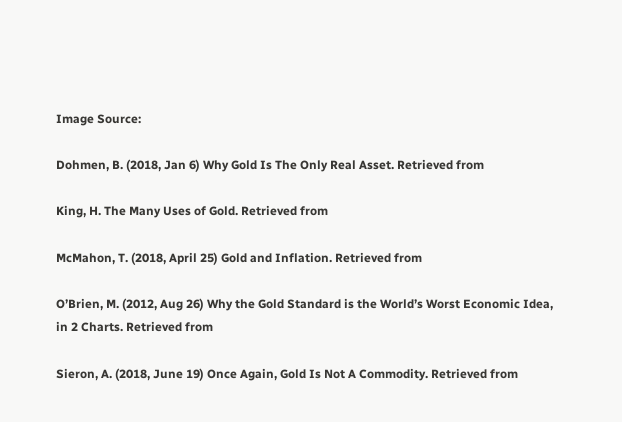Image Source:

Dohmen, B. (2018, Jan 6) Why Gold Is The Only Real Asset. Retrieved from

King, H. The Many Uses of Gold. Retrieved from

McMahon, T. (2018, April 25) Gold and Inflation. Retrieved from

O’Brien, M. (2012, Aug 26) Why the Gold Standard is the World’s Worst Economic Idea, in 2 Charts. Retrieved from

Sieron, A. (2018, June 19) Once Again, Gold Is Not A Commodity. Retrieved from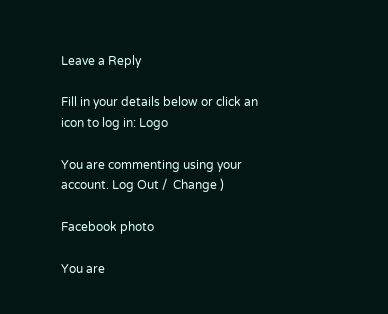Leave a Reply

Fill in your details below or click an icon to log in: Logo

You are commenting using your account. Log Out /  Change )

Facebook photo

You are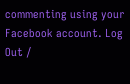commenting using your Facebook account. Log Out /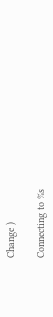Change )

Connecting to %s